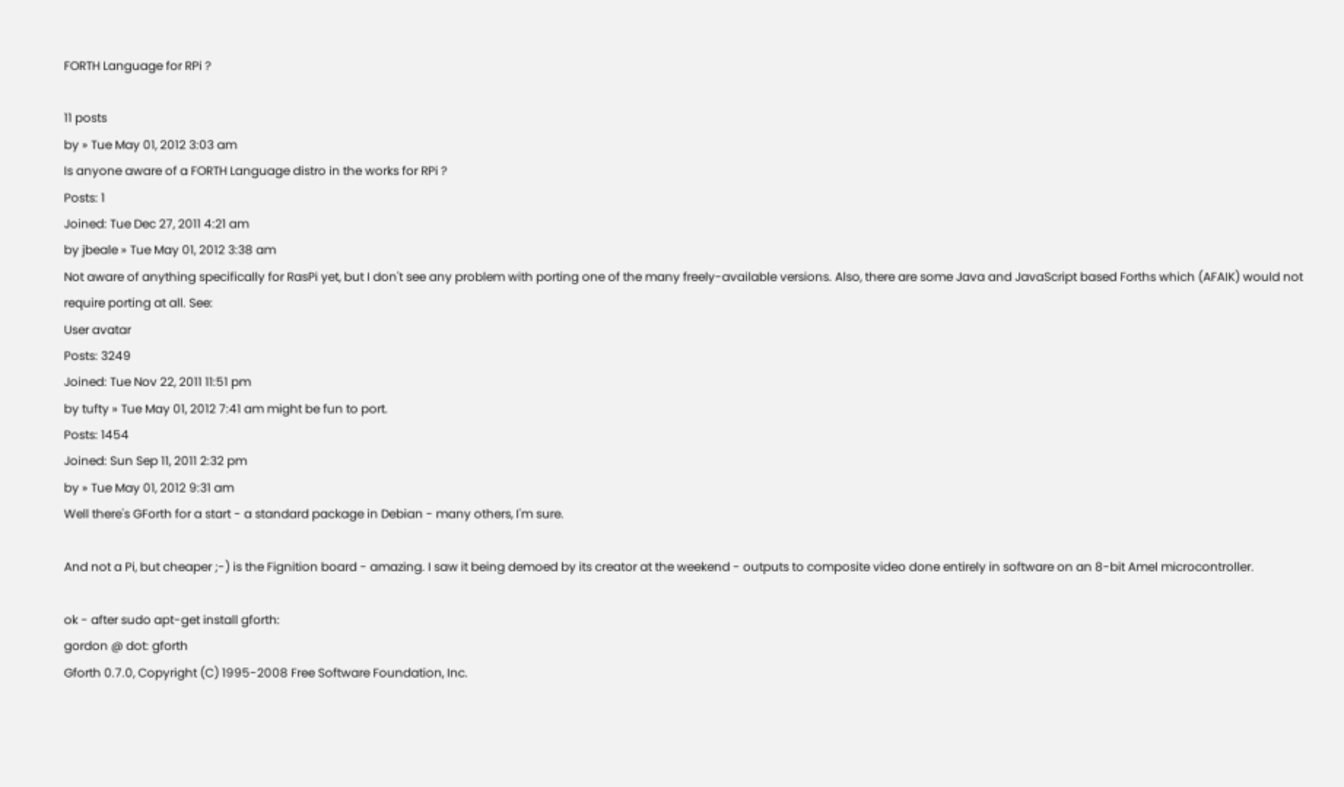FORTH Language for RPi ?

11 posts
by » Tue May 01, 2012 3:03 am
Is anyone aware of a FORTH Language distro in the works for RPi ?
Posts: 1
Joined: Tue Dec 27, 2011 4:21 am
by jbeale » Tue May 01, 2012 3:38 am
Not aware of anything specifically for RasPi yet, but I don't see any problem with porting one of the many freely-available versions. Also, there are some Java and JavaScript based Forths which (AFAIK) would not require porting at all. See:
User avatar
Posts: 3249
Joined: Tue Nov 22, 2011 11:51 pm
by tufty » Tue May 01, 2012 7:41 am might be fun to port.
Posts: 1454
Joined: Sun Sep 11, 2011 2:32 pm
by » Tue May 01, 2012 9:31 am
Well there's GForth for a start - a standard package in Debian - many others, I'm sure.

And not a Pi, but cheaper ;-) is the Fignition board - amazing. I saw it being demoed by its creator at the weekend - outputs to composite video done entirely in software on an 8-bit Amel microcontroller.

ok - after sudo apt-get install gforth:
gordon @ dot: gforth
Gforth 0.7.0, Copyright (C) 1995-2008 Free Software Foundation, Inc.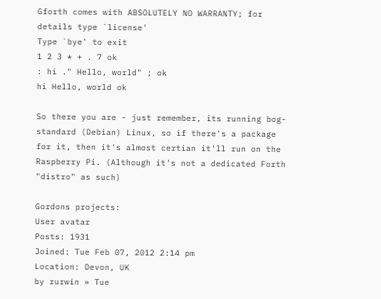Gforth comes with ABSOLUTELY NO WARRANTY; for details type `license'
Type `bye' to exit
1 2 3 * + . 7 ok
: hi ." Hello, world" ; ok
hi Hello, world ok

So there you are - just remember, its running bog-standard (Debian) Linux, so if there's a package for it, then it's almost certian it'll run on the Raspberry Pi. (Although it's not a dedicated Forth "distro" as such)

Gordons projects:
User avatar
Posts: 1931
Joined: Tue Feb 07, 2012 2:14 pm
Location: Devon, UK
by rurwin » Tue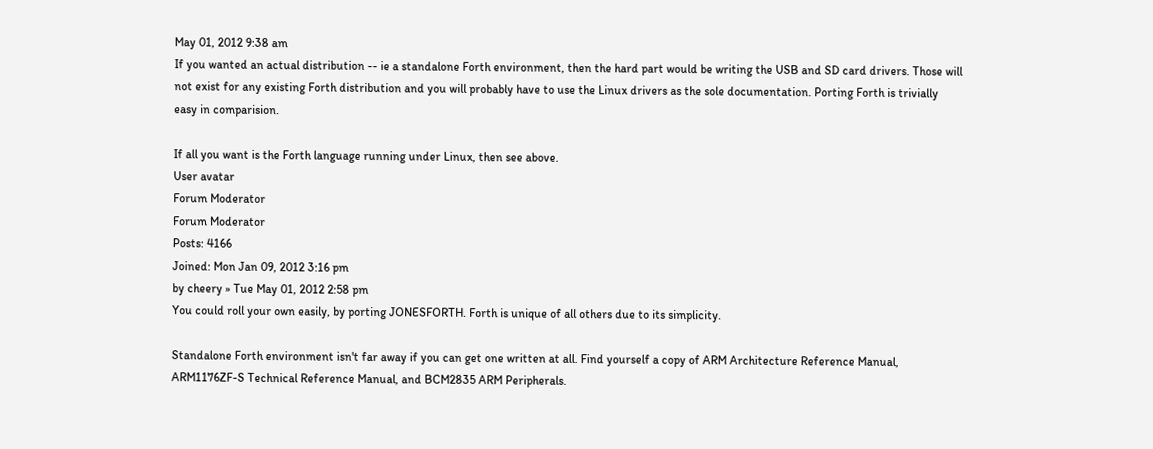May 01, 2012 9:38 am
If you wanted an actual distribution -- ie a standalone Forth environment, then the hard part would be writing the USB and SD card drivers. Those will not exist for any existing Forth distribution and you will probably have to use the Linux drivers as the sole documentation. Porting Forth is trivially easy in comparision.

If all you want is the Forth language running under Linux, then see above.
User avatar
Forum Moderator
Forum Moderator
Posts: 4166
Joined: Mon Jan 09, 2012 3:16 pm
by cheery » Tue May 01, 2012 2:58 pm
You could roll your own easily, by porting JONESFORTH. Forth is unique of all others due to its simplicity.

Standalone Forth environment isn't far away if you can get one written at all. Find yourself a copy of ARM Architecture Reference Manual, ARM1176ZF-S Technical Reference Manual, and BCM2835 ARM Peripherals.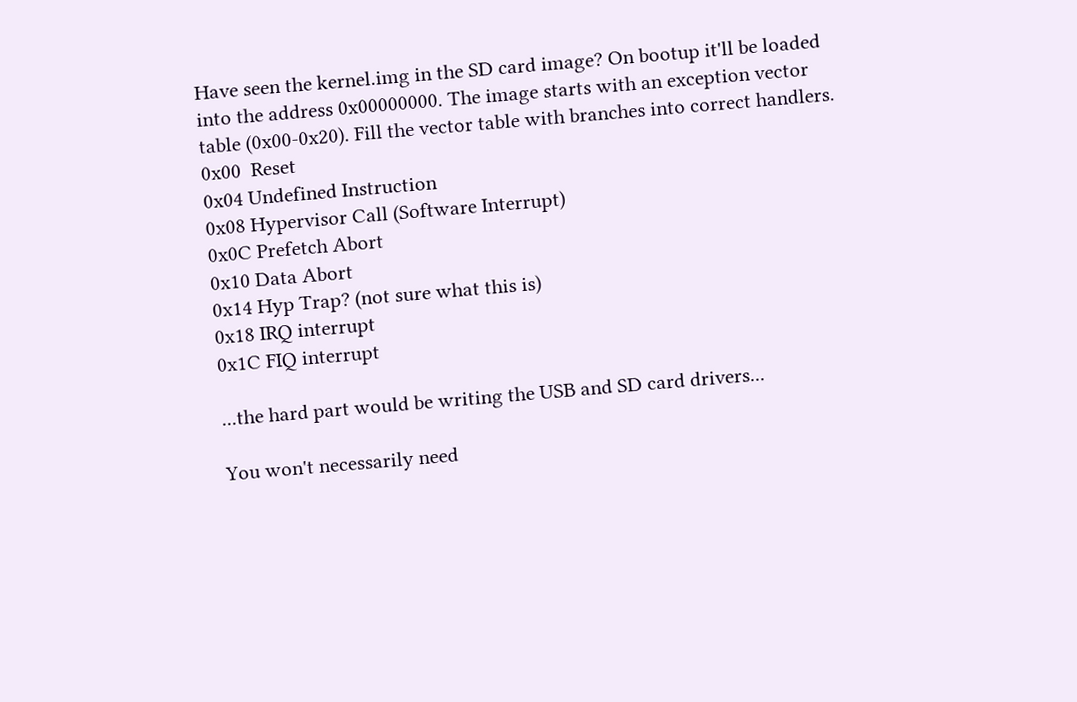Have seen the kernel.img in the SD card image? On bootup it'll be loaded into the address 0x00000000. The image starts with an exception vector table (0x00-0x20). Fill the vector table with branches into correct handlers.
0x00  Reset
0x04 Undefined Instruction
0x08 Hypervisor Call (Software Interrupt)
0x0C Prefetch Abort
0x10 Data Abort
0x14 Hyp Trap? (not sure what this is)
0x18 IRQ interrupt
0x1C FIQ interrupt

...the hard part would be writing the USB and SD card drivers...

You won't necessarily need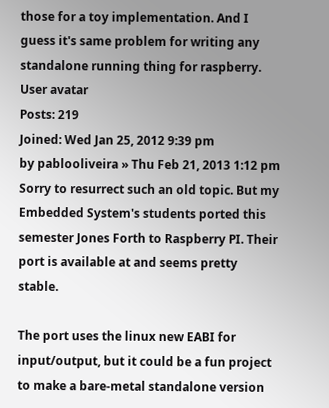those for a toy implementation. And I guess it's same problem for writing any standalone running thing for raspberry.
User avatar
Posts: 219
Joined: Wed Jan 25, 2012 9:39 pm
by pablooliveira » Thu Feb 21, 2013 1:12 pm
Sorry to resurrect such an old topic. But my Embedded System's students ported this semester Jones Forth to Raspberry PI. Their port is available at and seems pretty stable.

The port uses the linux new EABI for input/output, but it could be a fun project to make a bare-metal standalone version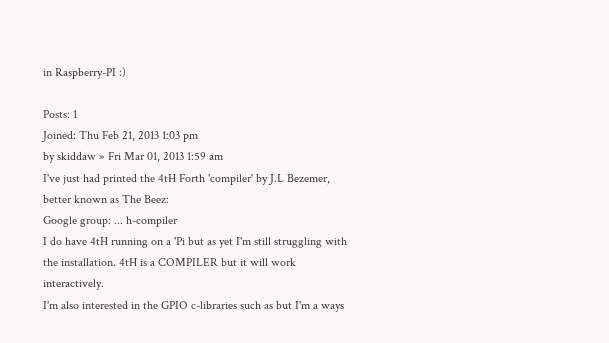in Raspberry-PI :)

Posts: 1
Joined: Thu Feb 21, 2013 1:03 pm
by skiddaw » Fri Mar 01, 2013 1:59 am
I've just had printed the 4tH Forth 'compiler' by J.L Bezemer, better known as The Beez:
Google group: ... h-compiler
I do have 4tH running on a 'Pi but as yet I'm still struggling with the installation. 4tH is a COMPILER but it will work interactively.
I'm also interested in the GPIO c-libraries such as but I'm a ways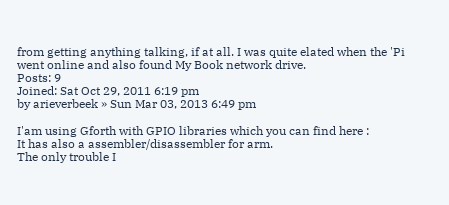from getting anything talking, if at all. I was quite elated when the 'Pi went online and also found My Book network drive.
Posts: 9
Joined: Sat Oct 29, 2011 6:19 pm
by arieverbeek » Sun Mar 03, 2013 6:49 pm

I'am using Gforth with GPIO libraries which you can find here :
It has also a assembler/disassembler for arm.
The only trouble I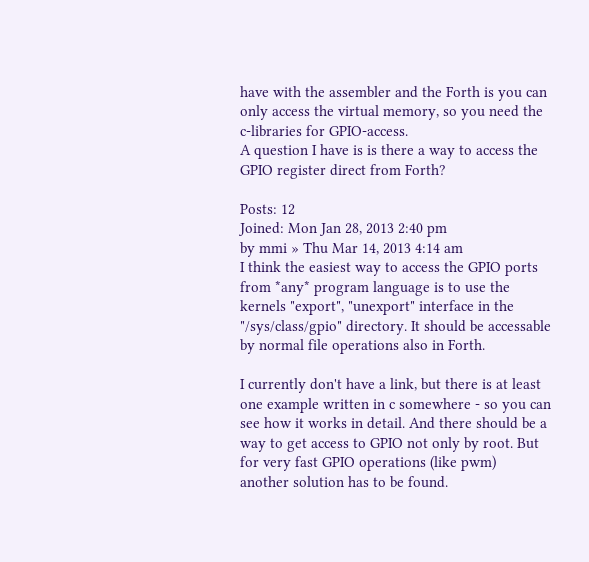have with the assembler and the Forth is you can only access the virtual memory, so you need the c-libraries for GPIO-access.
A question I have is is there a way to access the GPIO register direct from Forth?

Posts: 12
Joined: Mon Jan 28, 2013 2:40 pm
by mmi » Thu Mar 14, 2013 4:14 am
I think the easiest way to access the GPIO ports from *any* program language is to use the kernels "export", "unexport" interface in the "/sys/class/gpio" directory. It should be accessable by normal file operations also in Forth.

I currently don't have a link, but there is at least one example written in c somewhere - so you can see how it works in detail. And there should be a way to get access to GPIO not only by root. But for very fast GPIO operations (like pwm)
another solution has to be found.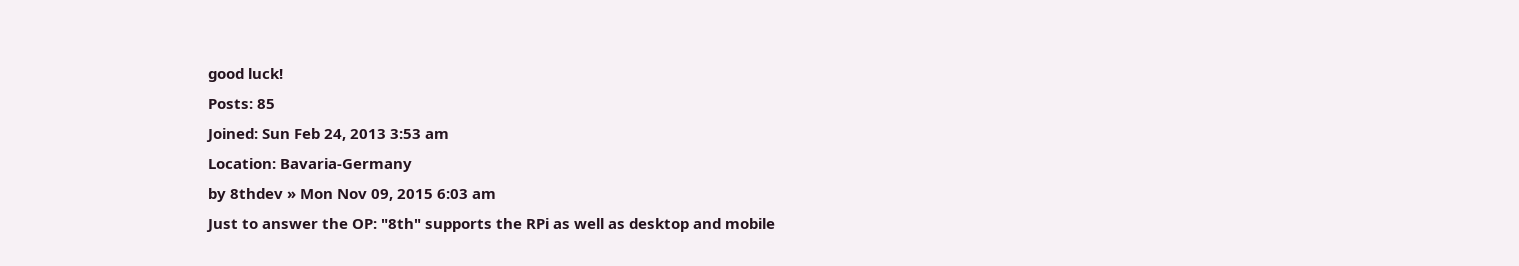good luck!
Posts: 85
Joined: Sun Feb 24, 2013 3:53 am
Location: Bavaria-Germany
by 8thdev » Mon Nov 09, 2015 6:03 am
Just to answer the OP: "8th" supports the RPi as well as desktop and mobile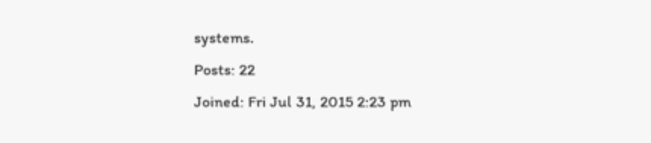systems.
Posts: 22
Joined: Fri Jul 31, 2015 2:23 pm